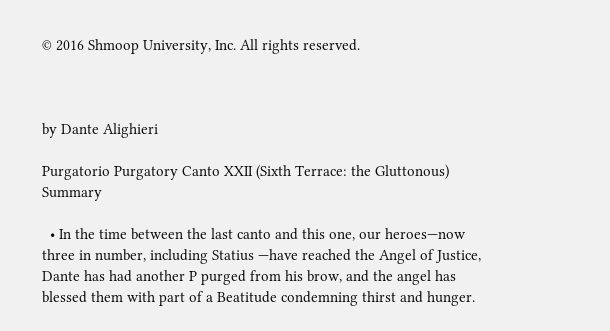© 2016 Shmoop University, Inc. All rights reserved.



by Dante Alighieri

Purgatorio Purgatory Canto XXII (Sixth Terrace: the Gluttonous) Summary

  • In the time between the last canto and this one, our heroes—now three in number, including Statius —have reached the Angel of Justice, Dante has had another P purged from his brow, and the angel has blessed them with part of a Beatitude condemning thirst and hunger.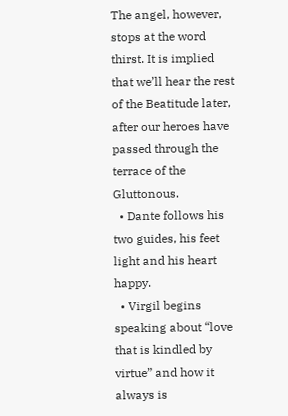The angel, however, stops at the word thirst. It is implied that we’ll hear the rest of the Beatitude later, after our heroes have passed through the terrace of the Gluttonous.
  • Dante follows his two guides, his feet light and his heart happy.
  • Virgil begins speaking about “love that is kindled by virtue” and how it always is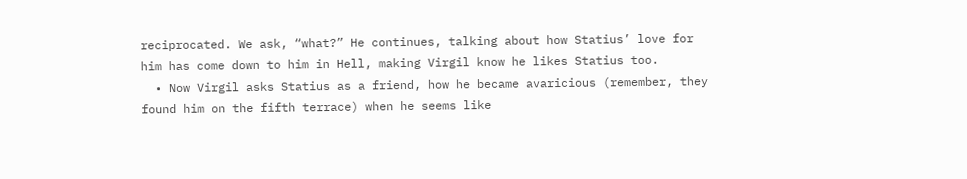reciprocated. We ask, “what?” He continues, talking about how Statius’ love for him has come down to him in Hell, making Virgil know he likes Statius too.
  • Now Virgil asks Statius as a friend, how he became avaricious (remember, they found him on the fifth terrace) when he seems like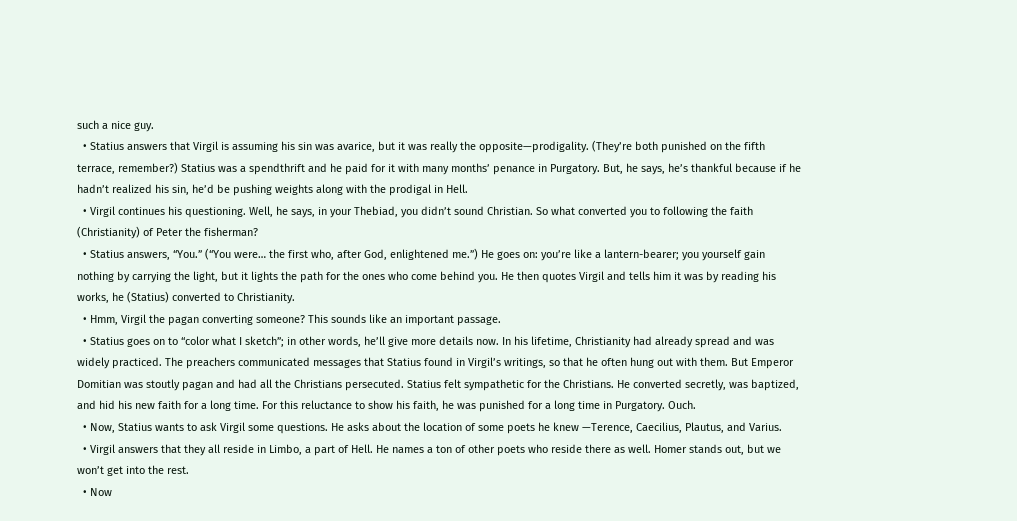such a nice guy.
  • Statius answers that Virgil is assuming his sin was avarice, but it was really the opposite—prodigality. (They’re both punished on the fifth terrace, remember?) Statius was a spendthrift and he paid for it with many months’ penance in Purgatory. But, he says, he’s thankful because if he hadn’t realized his sin, he’d be pushing weights along with the prodigal in Hell.
  • Virgil continues his questioning. Well, he says, in your Thebiad, you didn’t sound Christian. So what converted you to following the faith (Christianity) of Peter the fisherman?
  • Statius answers, “You.” (“You were… the first who, after God, enlightened me.”) He goes on: you’re like a lantern-bearer; you yourself gain nothing by carrying the light, but it lights the path for the ones who come behind you. He then quotes Virgil and tells him it was by reading his works, he (Statius) converted to Christianity.
  • Hmm, Virgil the pagan converting someone? This sounds like an important passage.
  • Statius goes on to “color what I sketch”; in other words, he’ll give more details now. In his lifetime, Christianity had already spread and was widely practiced. The preachers communicated messages that Statius found in Virgil’s writings, so that he often hung out with them. But Emperor Domitian was stoutly pagan and had all the Christians persecuted. Statius felt sympathetic for the Christians. He converted secretly, was baptized, and hid his new faith for a long time. For this reluctance to show his faith, he was punished for a long time in Purgatory. Ouch.
  • Now, Statius wants to ask Virgil some questions. He asks about the location of some poets he knew —Terence, Caecilius, Plautus, and Varius.
  • Virgil answers that they all reside in Limbo, a part of Hell. He names a ton of other poets who reside there as well. Homer stands out, but we won’t get into the rest.
  • Now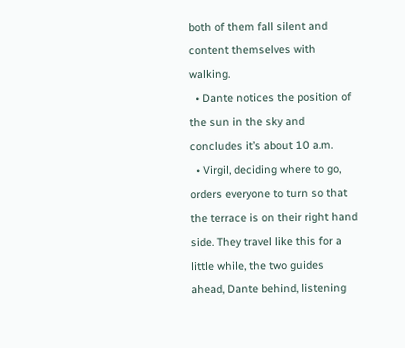both of them fall silent and content themselves with walking.
  • Dante notices the position of the sun in the sky and concludes it’s about 10 a.m.
  • Virgil, deciding where to go, orders everyone to turn so that the terrace is on their right hand side. They travel like this for a little while, the two guides ahead, Dante behind, listening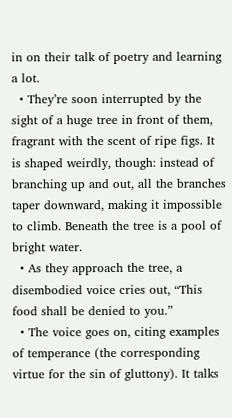in on their talk of poetry and learning a lot.
  • They’re soon interrupted by the sight of a huge tree in front of them, fragrant with the scent of ripe figs. It is shaped weirdly, though: instead of branching up and out, all the branches taper downward, making it impossible to climb. Beneath the tree is a pool of bright water.
  • As they approach the tree, a disembodied voice cries out, “This food shall be denied to you.”
  • The voice goes on, citing examples of temperance (the corresponding virtue for the sin of gluttony). It talks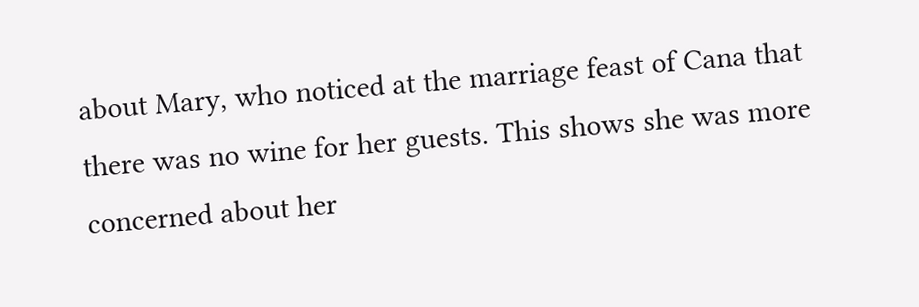about Mary, who noticed at the marriage feast of Cana that there was no wine for her guests. This shows she was more concerned about her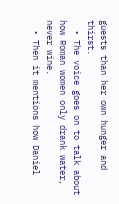guests than her own hunger and thirst.
  • The voice goes on to talk about how Roman women only drank water, never wine.
  • Then it mentions how Daniel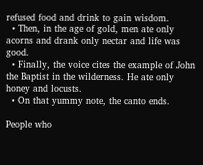refused food and drink to gain wisdom.
  • Then, in the age of gold, men ate only acorns and drank only nectar and life was good.
  • Finally, the voice cites the example of John the Baptist in the wilderness. He ate only honey and locusts.
  • On that yummy note, the canto ends.

People who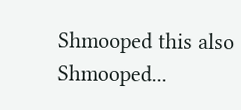Shmooped this also Shmooped...